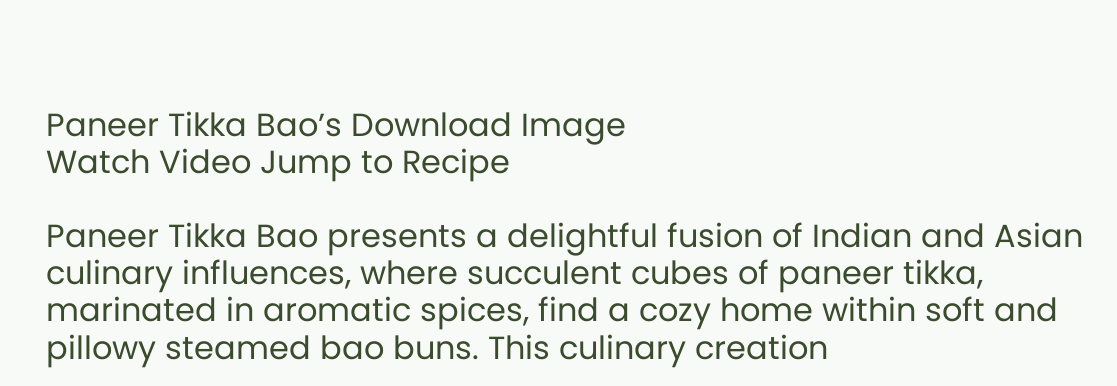Paneer Tikka Bao’s Download Image
Watch Video Jump to Recipe

Paneer Tikka Bao presents a delightful fusion of Indian and Asian culinary influences, where succulent cubes of paneer tikka, marinated in aromatic spices, find a cozy home within soft and pillowy steamed bao buns. This culinary creation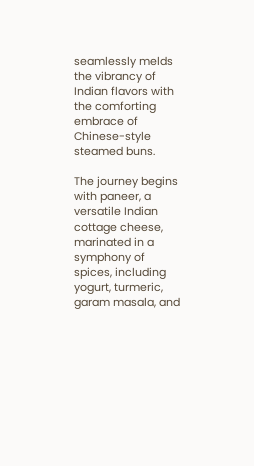seamlessly melds the vibrancy of Indian flavors with the comforting embrace of Chinese-style steamed buns.

The journey begins with paneer, a versatile Indian cottage cheese, marinated in a symphony of spices, including yogurt, turmeric, garam masala, and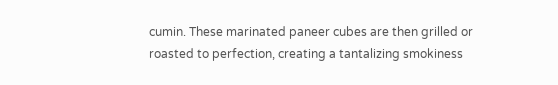cumin. These marinated paneer cubes are then grilled or roasted to perfection, creating a tantalizing smokiness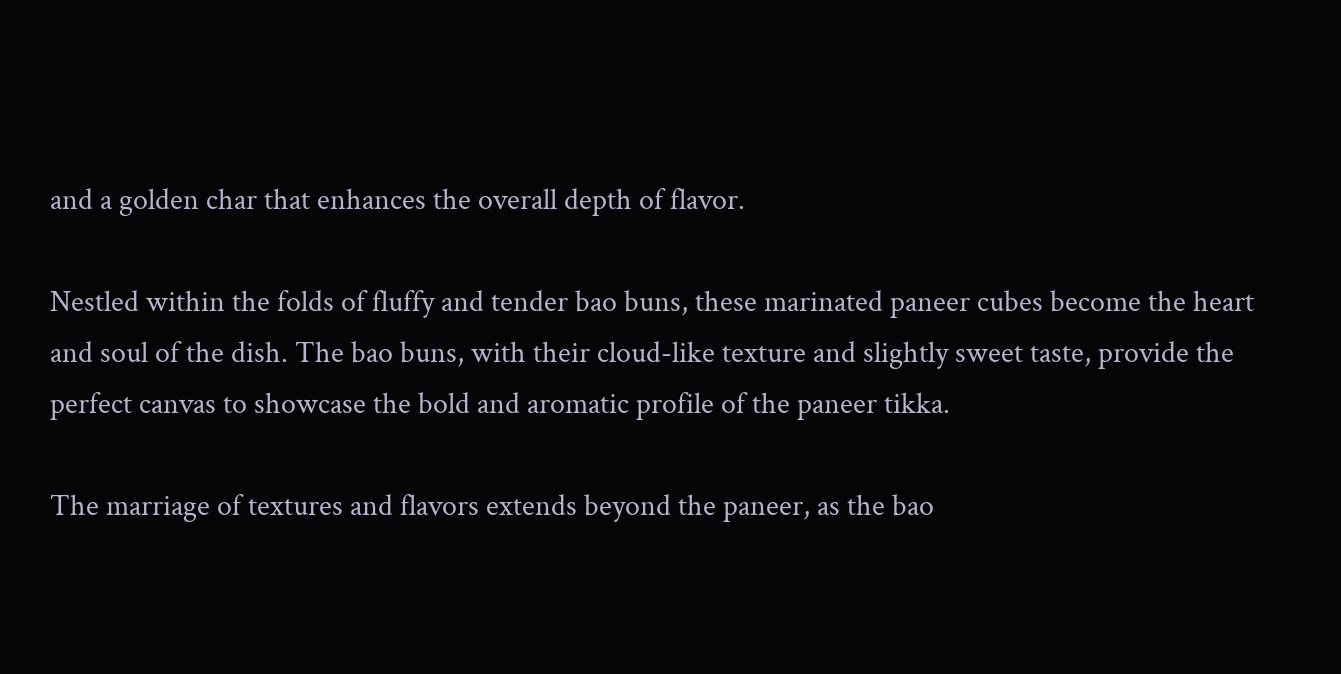and a golden char that enhances the overall depth of flavor.

Nestled within the folds of fluffy and tender bao buns, these marinated paneer cubes become the heart and soul of the dish. The bao buns, with their cloud-like texture and slightly sweet taste, provide the perfect canvas to showcase the bold and aromatic profile of the paneer tikka.

The marriage of textures and flavors extends beyond the paneer, as the bao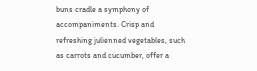buns cradle a symphony of accompaniments. Crisp and refreshing julienned vegetables, such as carrots and cucumber, offer a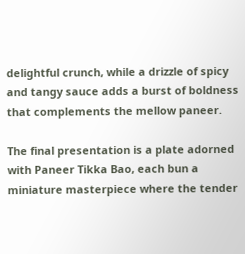delightful crunch, while a drizzle of spicy and tangy sauce adds a burst of boldness that complements the mellow paneer.

The final presentation is a plate adorned with Paneer Tikka Bao, each bun a miniature masterpiece where the tender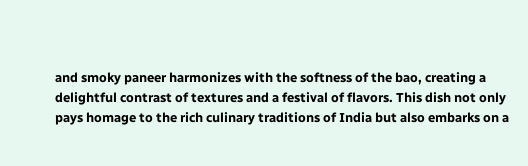and smoky paneer harmonizes with the softness of the bao, creating a delightful contrast of textures and a festival of flavors. This dish not only pays homage to the rich culinary traditions of India but also embarks on a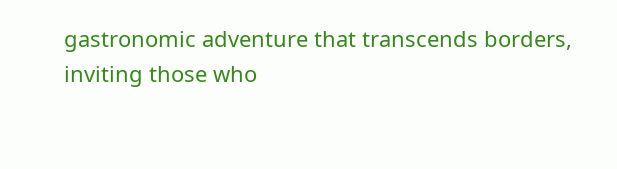gastronomic adventure that transcends borders, inviting those who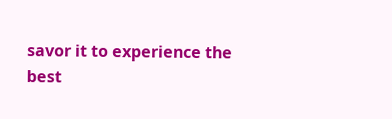savor it to experience the best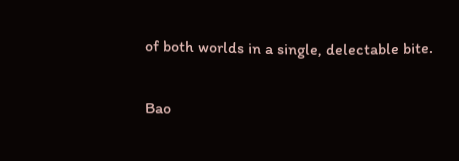of both worlds in a single, delectable bite.


Bao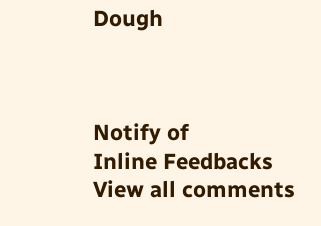Dough



Notify of
Inline Feedbacks
View all comments